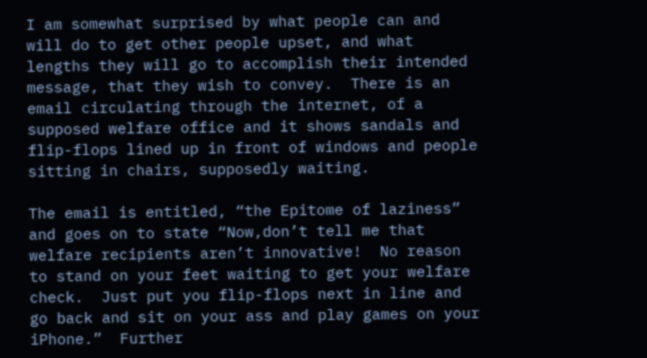I am somewhat surprised by what people can and will do to get other people upset, and what lengths they will go to accomplish their intended message, that they wish to convey.  There is an email circulating through the internet, of a supposed welfare office and it shows sandals and flip-flops lined up in front of windows and people sitting in chairs, supposedly waiting.

The email is entitled, “the Epitome of laziness” and goes on to state “Now,don’t tell me that welfare recipients aren’t innovative!  No reason to stand on your feet waiting to get your welfare check.  Just put you flip-flops next in line and go back and sit on your ass and play games on your iPhone.”  Further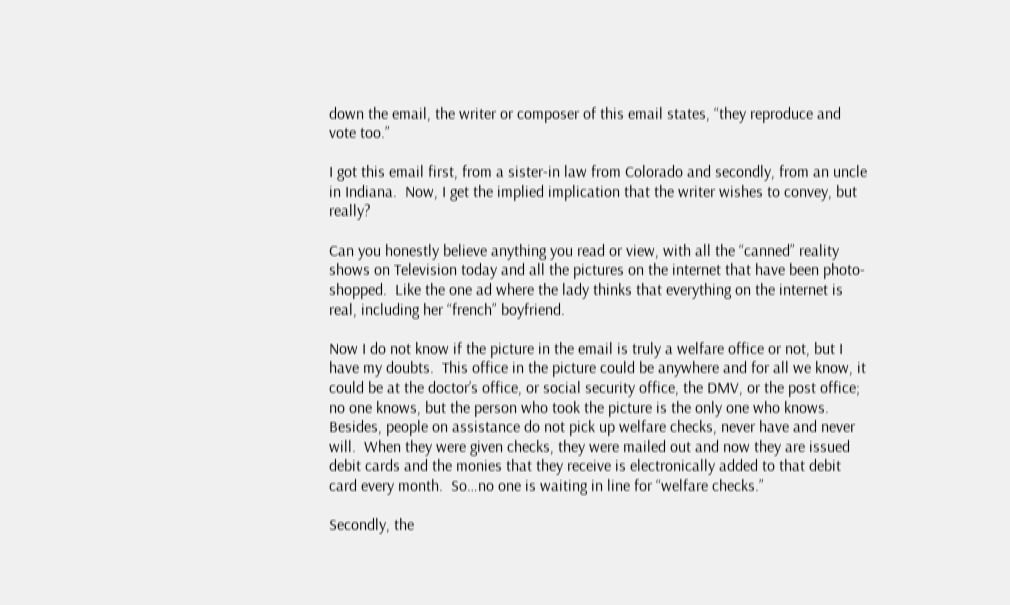down the email, the writer or composer of this email states, “they reproduce and vote too.”

I got this email first, from a sister-in law from Colorado and secondly, from an uncle in Indiana.  Now, I get the implied implication that the writer wishes to convey, but really?

Can you honestly believe anything you read or view, with all the “canned” reality shows on Television today and all the pictures on the internet that have been photo-shopped.  Like the one ad where the lady thinks that everything on the internet is real, including her “french” boyfriend.

Now I do not know if the picture in the email is truly a welfare office or not, but I have my doubts.  This office in the picture could be anywhere and for all we know, it could be at the doctor’s office, or social security office, the DMV, or the post office; no one knows, but the person who took the picture is the only one who knows.  Besides, people on assistance do not pick up welfare checks, never have and never will.  When they were given checks, they were mailed out and now they are issued debit cards and the monies that they receive is electronically added to that debit card every month.  So…no one is waiting in line for “welfare checks.”

Secondly, the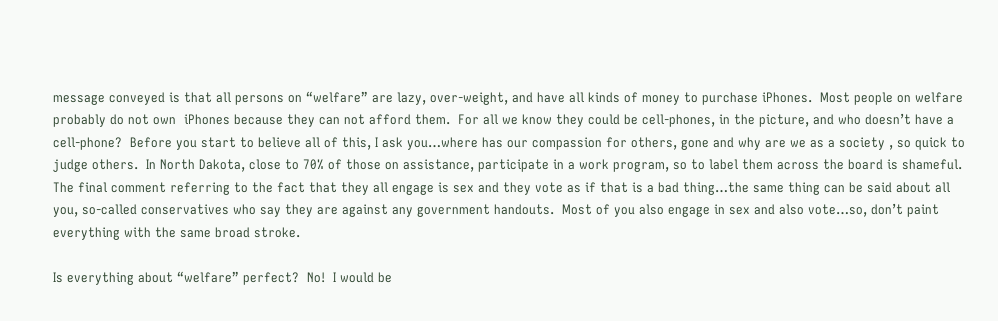message conveyed is that all persons on “welfare” are lazy, over-weight, and have all kinds of money to purchase iPhones.  Most people on welfare probably do not own  iPhones because they can not afford them.  For all we know they could be cell-phones, in the picture, and who doesn’t have a cell-phone?  Before you start to believe all of this, I ask you…where has our compassion for others, gone and why are we as a society , so quick to judge others.  In North Dakota, close to 70% of those on assistance, participate in a work program, so to label them across the board is shameful.  The final comment referring to the fact that they all engage is sex and they vote as if that is a bad thing…the same thing can be said about all you, so-called conservatives who say they are against any government handouts.  Most of you also engage in sex and also vote…so, don’t paint everything with the same broad stroke.

Is everything about “welfare” perfect?  No!  I would be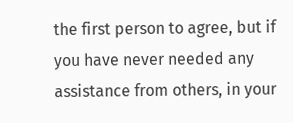the first person to agree, but if you have never needed any assistance from others, in your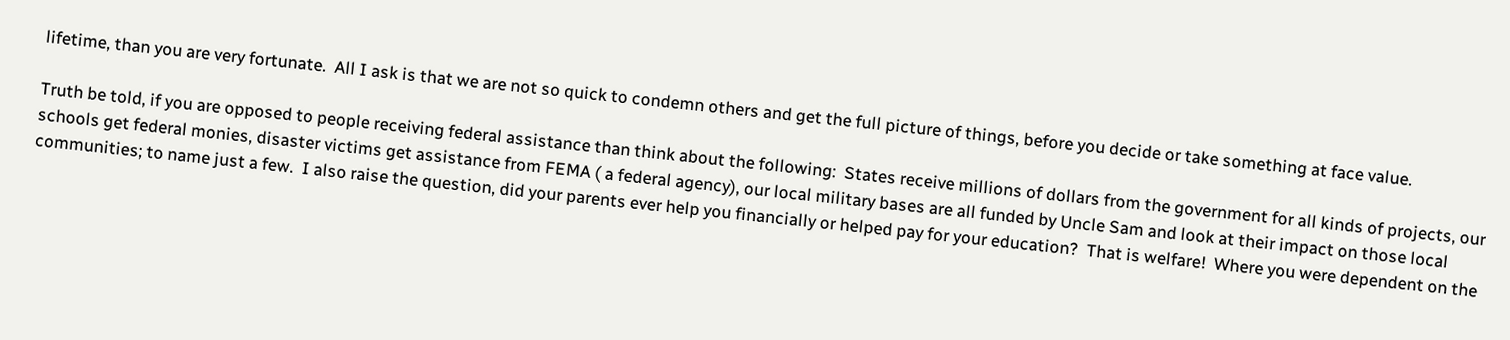lifetime, than you are very fortunate.  All I ask is that we are not so quick to condemn others and get the full picture of things, before you decide or take something at face value.

Truth be told, if you are opposed to people receiving federal assistance than think about the following:  States receive millions of dollars from the government for all kinds of projects, our schools get federal monies, disaster victims get assistance from FEMA ( a federal agency), our local military bases are all funded by Uncle Sam and look at their impact on those local communities; to name just a few.  I also raise the question, did your parents ever help you financially or helped pay for your education?  That is welfare!  Where you were dependent on the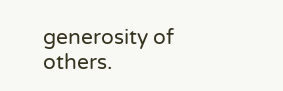generosity of others.